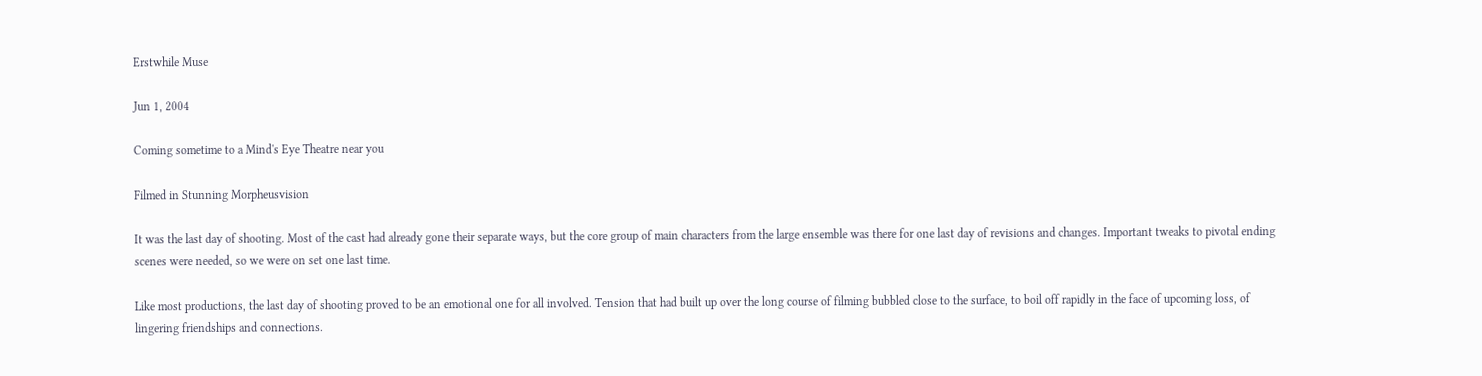Erstwhile Muse

Jun 1, 2004

Coming sometime to a Mind's Eye Theatre near you

Filmed in Stunning Morpheusvision

It was the last day of shooting. Most of the cast had already gone their separate ways, but the core group of main characters from the large ensemble was there for one last day of revisions and changes. Important tweaks to pivotal ending scenes were needed, so we were on set one last time.

Like most productions, the last day of shooting proved to be an emotional one for all involved. Tension that had built up over the long course of filming bubbled close to the surface, to boil off rapidly in the face of upcoming loss, of lingering friendships and connections.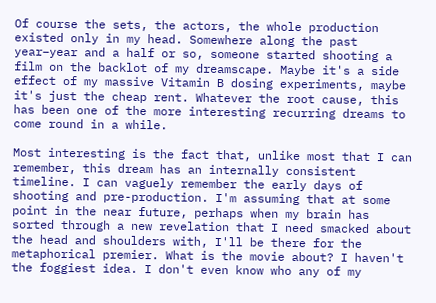Of course the sets, the actors, the whole production existed only in my head. Somewhere along the past year–year and a half or so, someone started shooting a film on the backlot of my dreamscape. Maybe it's a side effect of my massive Vitamin B dosing experiments, maybe it's just the cheap rent. Whatever the root cause, this has been one of the more interesting recurring dreams to come round in a while.

Most interesting is the fact that, unlike most that I can remember, this dream has an internally consistent timeline. I can vaguely remember the early days of shooting and pre-production. I'm assuming that at some point in the near future, perhaps when my brain has sorted through a new revelation that I need smacked about the head and shoulders with, I'll be there for the metaphorical premier. What is the movie about? I haven't the foggiest idea. I don't even know who any of my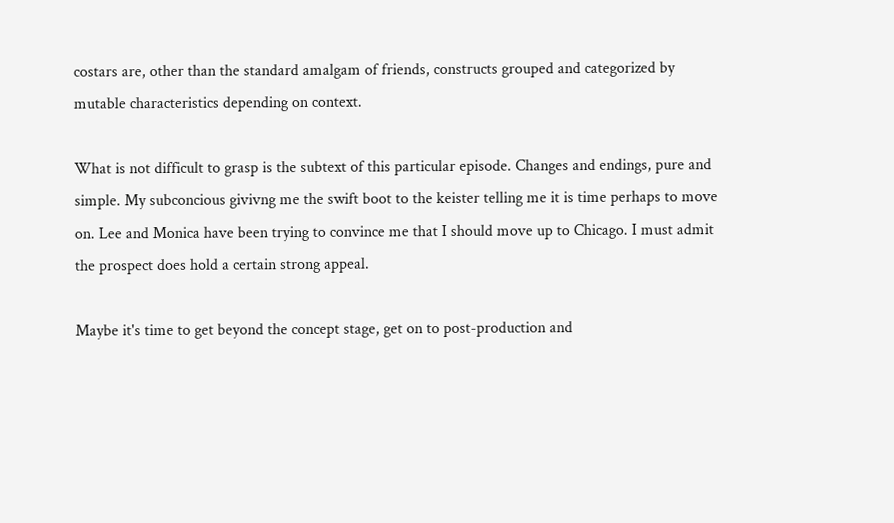costars are, other than the standard amalgam of friends, constructs grouped and categorized by mutable characteristics depending on context.

What is not difficult to grasp is the subtext of this particular episode. Changes and endings, pure and simple. My subconcious givivng me the swift boot to the keister telling me it is time perhaps to move on. Lee and Monica have been trying to convince me that I should move up to Chicago. I must admit the prospect does hold a certain strong appeal.

Maybe it's time to get beyond the concept stage, get on to post-production and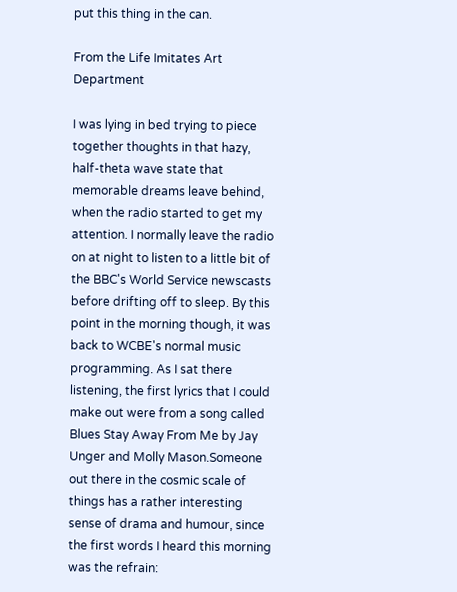put this thing in the can.

From the Life Imitates Art Department

I was lying in bed trying to piece together thoughts in that hazy, half-theta wave state that memorable dreams leave behind, when the radio started to get my attention. I normally leave the radio on at night to listen to a little bit of the BBC's World Service newscasts before drifting off to sleep. By this point in the morning though, it was back to WCBE's normal music programming. As I sat there listening, the first lyrics that I could make out were from a song called Blues Stay Away From Me by Jay Unger and Molly Mason.Someone out there in the cosmic scale of things has a rather interesting sense of drama and humour, since the first words I heard this morning was the refrain: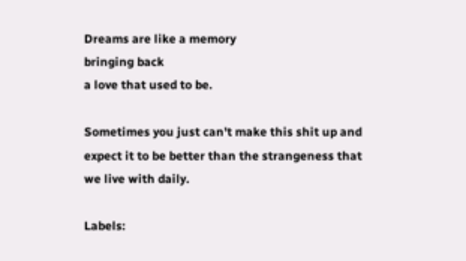Dreams are like a memory
bringing back
a love that used to be.

Sometimes you just can't make this shit up and expect it to be better than the strangeness that we live with daily.

Labels: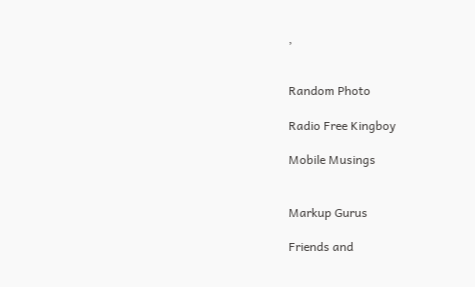,


Random Photo

Radio Free Kingboy

Mobile Musings


Markup Gurus

Friends and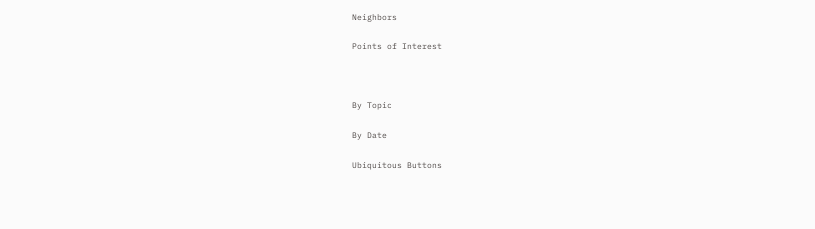Neighbors

Points of Interest



By Topic

By Date

Ubiquitous Buttons